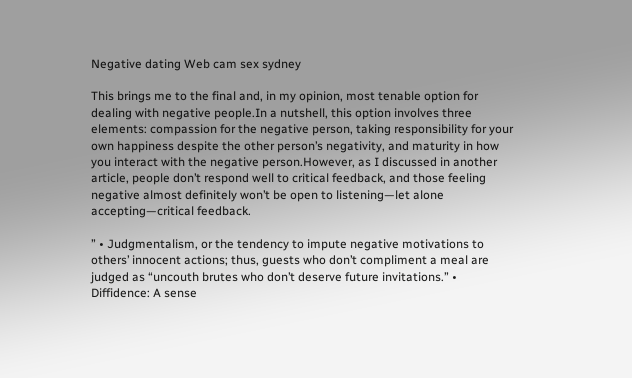Negative dating Web cam sex sydney

This brings me to the final and, in my opinion, most tenable option for dealing with negative people.In a nutshell, this option involves three elements: compassion for the negative person, taking responsibility for your own happiness despite the other person’s negativity, and maturity in how you interact with the negative person.However, as I discussed in another article, people don’t respond well to critical feedback, and those feeling negative almost definitely won’t be open to listening—let alone accepting—critical feedback.

” • Judgmentalism, or the tendency to impute negative motivations to others’ innocent actions; thus, guests who don’t compliment a meal are judged as “uncouth brutes who don’t deserve future invitations.” • Diffidence: A sense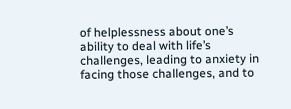of helplessness about one’s ability to deal with life’s challenges, leading to anxiety in facing those challenges, and to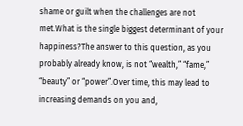shame or guilt when the challenges are not met.What is the single biggest determinant of your happiness?The answer to this question, as you probably already know, is not “wealth,” “fame,” “beauty” or “power”.Over time, this may lead to increasing demands on you and,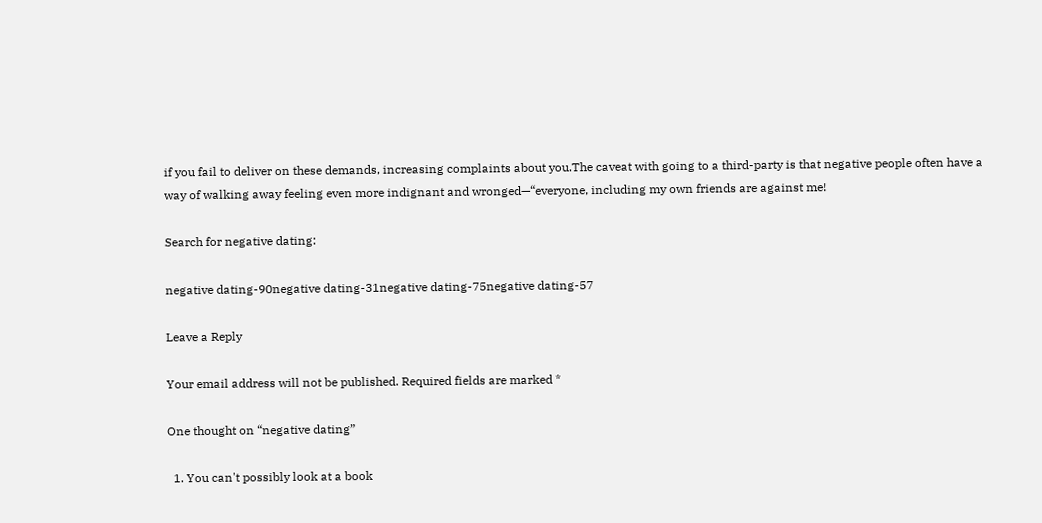if you fail to deliver on these demands, increasing complaints about you.The caveat with going to a third-party is that negative people often have a way of walking away feeling even more indignant and wronged—“everyone, including my own friends are against me!

Search for negative dating:

negative dating-90negative dating-31negative dating-75negative dating-57

Leave a Reply

Your email address will not be published. Required fields are marked *

One thought on “negative dating”

  1. You can't possibly look at a book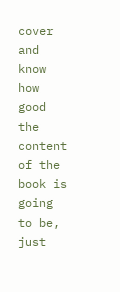cover and know how good the content of the book is going to be, just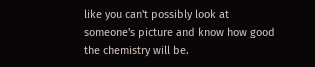like you can't possibly look at someone's picture and know how good the chemistry will be.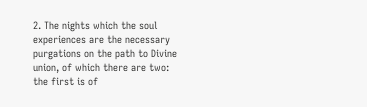2. The nights which the soul experiences are the necessary purgations on the path to Divine union, of which there are two: the first is of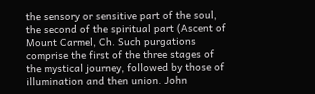the sensory or sensitive part of the soul, the second of the spiritual part (Ascent of Mount Carmel, Ch. Such purgations comprise the first of the three stages of the mystical journey, followed by those of illumination and then union. John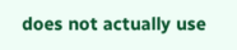does not actually use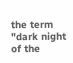the term "dark night of the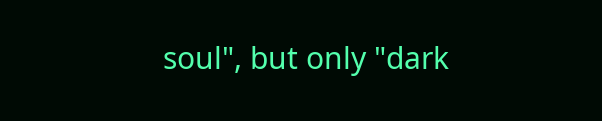soul", but only "dark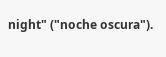night" ("noche oscura").